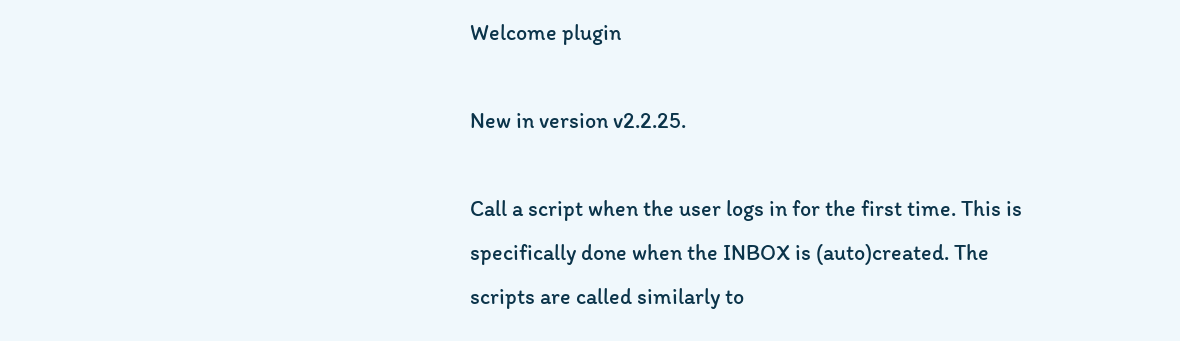Welcome plugin

New in version v2.2.25.

Call a script when the user logs in for the first time. This is specifically done when the INBOX is (auto)created. The scripts are called similarly to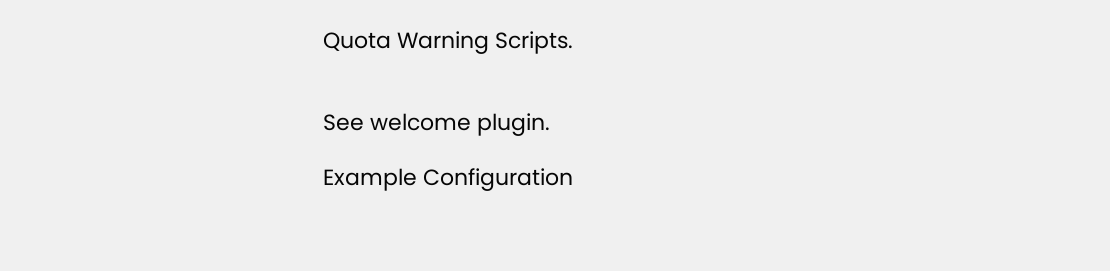Quota Warning Scripts.


See welcome plugin.

Example Configuration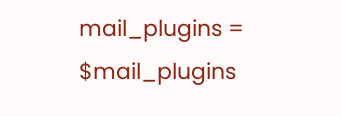mail_plugins = $mail_plugins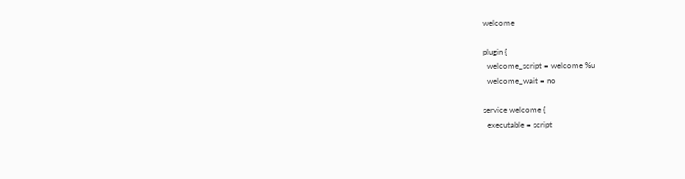welcome

plugin {
  welcome_script = welcome %u
  welcome_wait = no

service welcome {
  executable = script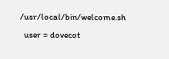/usr/local/bin/welcome.sh
  user = dovecot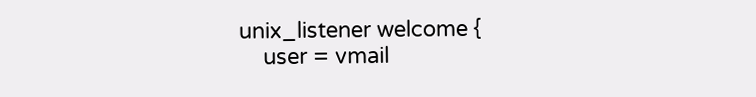unix_listener welcome {
    user = vmail